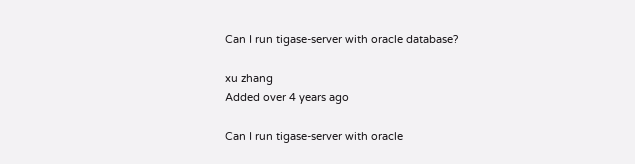Can I run tigase-server with oracle database?

xu zhang
Added over 4 years ago

Can I run tigase-server with oracle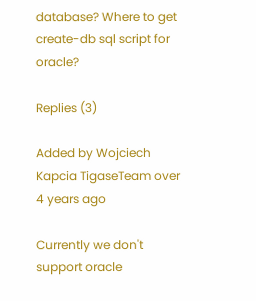database? Where to get create-db sql script for oracle?

Replies (3)

Added by Wojciech Kapcia TigaseTeam over 4 years ago

Currently we don't support oracle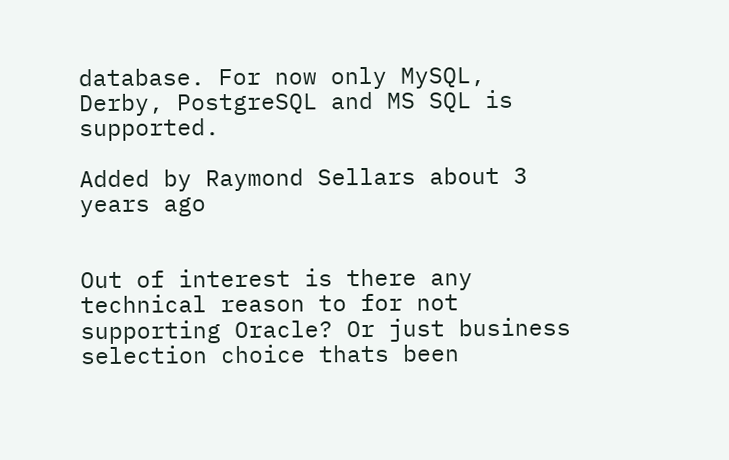database. For now only MySQL, Derby, PostgreSQL and MS SQL is supported.

Added by Raymond Sellars about 3 years ago


Out of interest is there any technical reason to for not supporting Oracle? Or just business selection choice thats been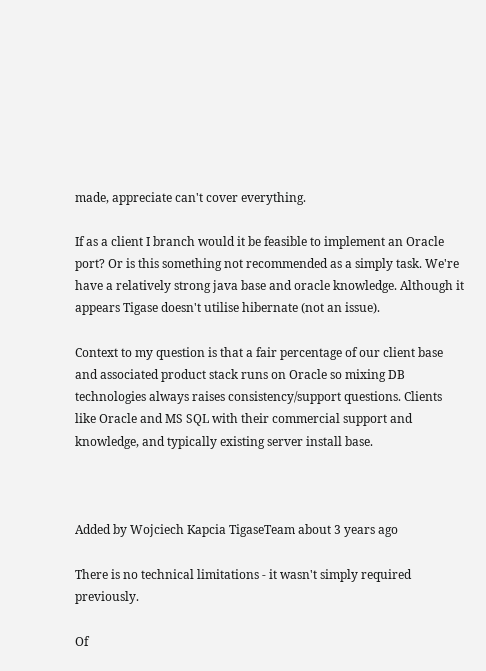made, appreciate can't cover everything.

If as a client I branch would it be feasible to implement an Oracle port? Or is this something not recommended as a simply task. We're have a relatively strong java base and oracle knowledge. Although it appears Tigase doesn't utilise hibernate (not an issue).

Context to my question is that a fair percentage of our client base and associated product stack runs on Oracle so mixing DB technologies always raises consistency/support questions. Clients like Oracle and MS SQL with their commercial support and knowledge, and typically existing server install base.



Added by Wojciech Kapcia TigaseTeam about 3 years ago

There is no technical limitations - it wasn't simply required previously.

Of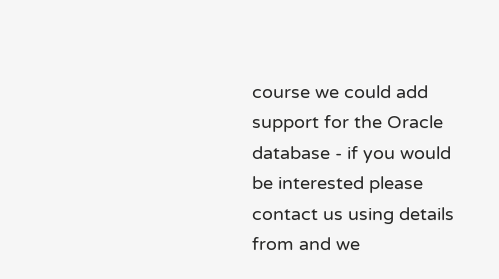course we could add support for the Oracle database - if you would be interested please contact us using details from and we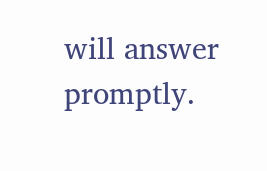will answer promptly.